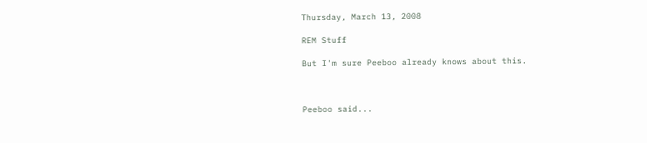Thursday, March 13, 2008

REM Stuff

But I'm sure Peeboo already knows about this.



Peeboo said...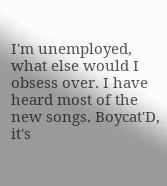I'm unemployed, what else would I obsess over. I have heard most of the new songs. Boycat'D, it's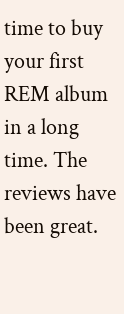time to buy your first REM album in a long time. The reviews have been great.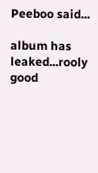Peeboo said...

album has leaked...rooly good